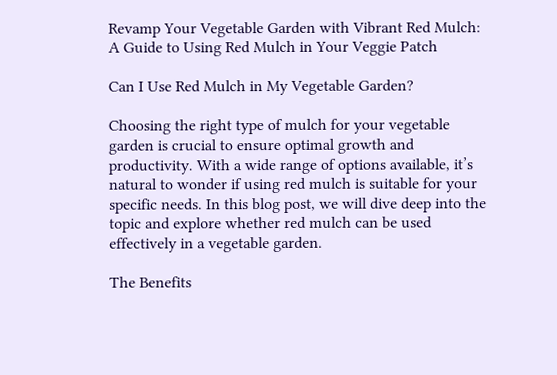Revamp Your Vegetable Garden with Vibrant Red Mulch: A Guide to Using Red Mulch in Your Veggie Patch

Can I Use Red Mulch in My Vegetable Garden?

Choosing the right type of mulch for your vegetable garden is crucial to ensure optimal growth and productivity. With a wide range of options available, it’s natural to wonder if using red mulch is suitable for your specific needs. In this blog post, we will dive deep into the topic and explore whether red mulch can be used effectively in a vegetable garden.

The Benefits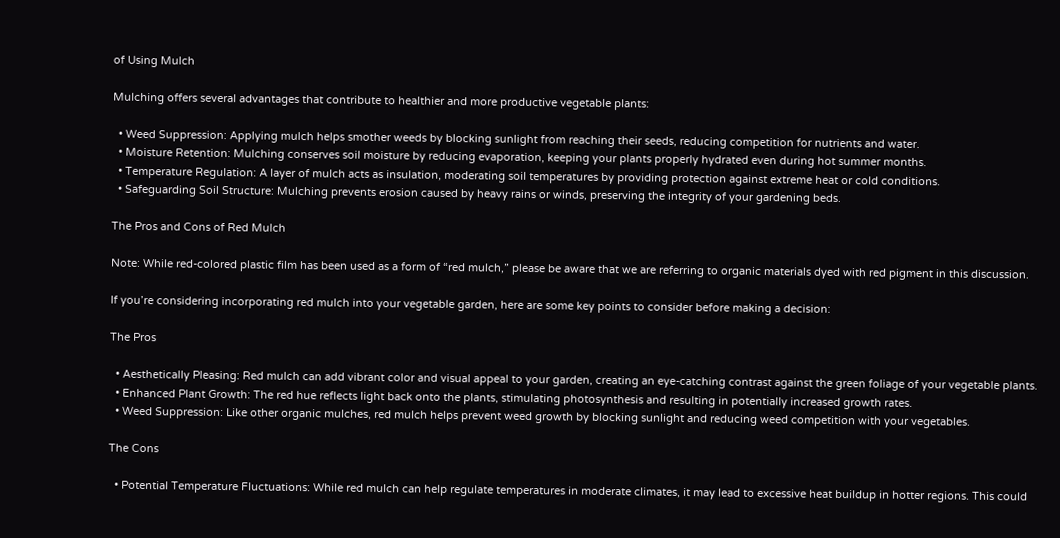of Using Mulch

Mulching offers several advantages that contribute to healthier and more productive vegetable plants:

  • Weed Suppression: Applying mulch helps smother weeds by blocking sunlight from reaching their seeds, reducing competition for nutrients and water.
  • Moisture Retention: Mulching conserves soil moisture by reducing evaporation, keeping your plants properly hydrated even during hot summer months.
  • Temperature Regulation: A layer of mulch acts as insulation, moderating soil temperatures by providing protection against extreme heat or cold conditions.
  • Safeguarding Soil Structure: Mulching prevents erosion caused by heavy rains or winds, preserving the integrity of your gardening beds.

The Pros and Cons of Red Mulch

Note: While red-colored plastic film has been used as a form of “red mulch,” please be aware that we are referring to organic materials dyed with red pigment in this discussion.

If you’re considering incorporating red mulch into your vegetable garden, here are some key points to consider before making a decision:

The Pros

  • Aesthetically Pleasing: Red mulch can add vibrant color and visual appeal to your garden, creating an eye-catching contrast against the green foliage of your vegetable plants.
  • Enhanced Plant Growth: The red hue reflects light back onto the plants, stimulating photosynthesis and resulting in potentially increased growth rates.
  • Weed Suppression: Like other organic mulches, red mulch helps prevent weed growth by blocking sunlight and reducing weed competition with your vegetables.

The Cons

  • Potential Temperature Fluctuations: While red mulch can help regulate temperatures in moderate climates, it may lead to excessive heat buildup in hotter regions. This could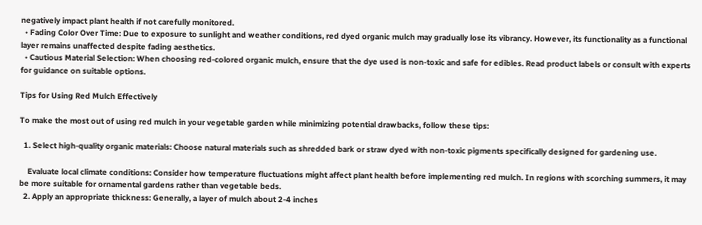negatively impact plant health if not carefully monitored.
  • Fading Color Over Time: Due to exposure to sunlight and weather conditions, red dyed organic mulch may gradually lose its vibrancy. However, its functionality as a functional layer remains unaffected despite fading aesthetics.
  • Cautious Material Selection: When choosing red-colored organic mulch, ensure that the dye used is non-toxic and safe for edibles. Read product labels or consult with experts for guidance on suitable options.

Tips for Using Red Mulch Effectively

To make the most out of using red mulch in your vegetable garden while minimizing potential drawbacks, follow these tips:

  1. Select high-quality organic materials: Choose natural materials such as shredded bark or straw dyed with non-toxic pigments specifically designed for gardening use.

    Evaluate local climate conditions: Consider how temperature fluctuations might affect plant health before implementing red mulch. In regions with scorching summers, it may be more suitable for ornamental gardens rather than vegetable beds.
  2. Apply an appropriate thickness: Generally, a layer of mulch about 2-4 inches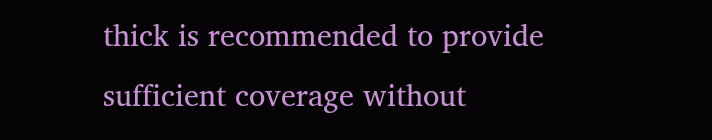thick is recommended to provide sufficient coverage without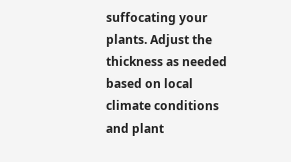suffocating your plants. Adjust the thickness as needed based on local climate conditions and plant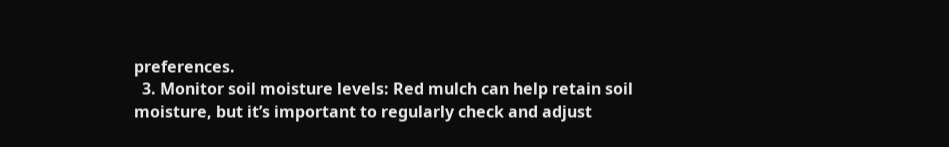preferences.
  3. Monitor soil moisture levels: Red mulch can help retain soil moisture, but it’s important to regularly check and adjust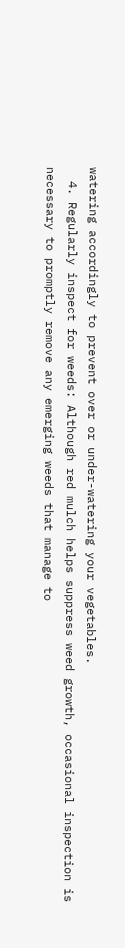watering accordingly to prevent over or under-watering your vegetables.
  4. Regularly inspect for weeds: Although red mulch helps suppress weed growth, occasional inspection is necessary to promptly remove any emerging weeds that manage to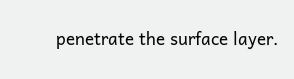penetrate the surface layer.